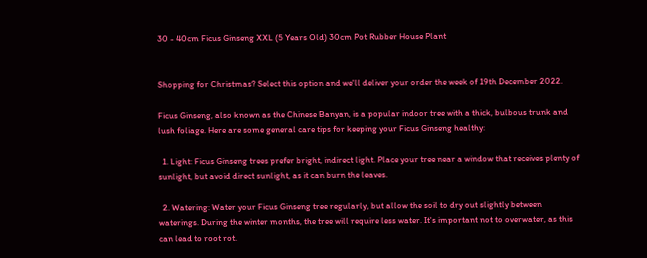30 - 40cm Ficus Ginseng XXL (5 Years Old) 30cm Pot Rubber House Plant


Shopping for Christmas? Select this option and we'll deliver your order the week of 19th December 2022.

Ficus Ginseng, also known as the Chinese Banyan, is a popular indoor tree with a thick, bulbous trunk and lush foliage. Here are some general care tips for keeping your Ficus Ginseng healthy:

  1. Light: Ficus Ginseng trees prefer bright, indirect light. Place your tree near a window that receives plenty of sunlight, but avoid direct sunlight, as it can burn the leaves.

  2. Watering: Water your Ficus Ginseng tree regularly, but allow the soil to dry out slightly between waterings. During the winter months, the tree will require less water. It's important not to overwater, as this can lead to root rot.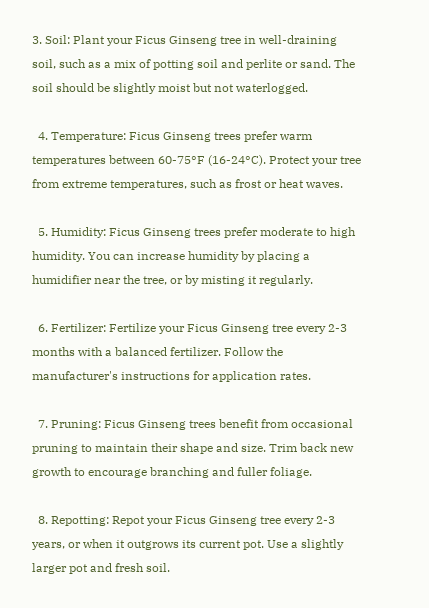3. Soil: Plant your Ficus Ginseng tree in well-draining soil, such as a mix of potting soil and perlite or sand. The soil should be slightly moist but not waterlogged.

  4. Temperature: Ficus Ginseng trees prefer warm temperatures between 60-75°F (16-24°C). Protect your tree from extreme temperatures, such as frost or heat waves.

  5. Humidity: Ficus Ginseng trees prefer moderate to high humidity. You can increase humidity by placing a humidifier near the tree, or by misting it regularly.

  6. Fertilizer: Fertilize your Ficus Ginseng tree every 2-3 months with a balanced fertilizer. Follow the manufacturer's instructions for application rates.

  7. Pruning: Ficus Ginseng trees benefit from occasional pruning to maintain their shape and size. Trim back new growth to encourage branching and fuller foliage.

  8. Repotting: Repot your Ficus Ginseng tree every 2-3 years, or when it outgrows its current pot. Use a slightly larger pot and fresh soil.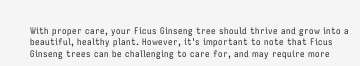With proper care, your Ficus Ginseng tree should thrive and grow into a beautiful, healthy plant. However, it's important to note that Ficus Ginseng trees can be challenging to care for, and may require more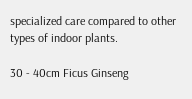specialized care compared to other types of indoor plants.

30 - 40cm Ficus Ginseng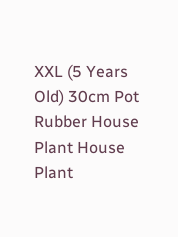XXL (5 Years Old) 30cm Pot Rubber House Plant House Plant